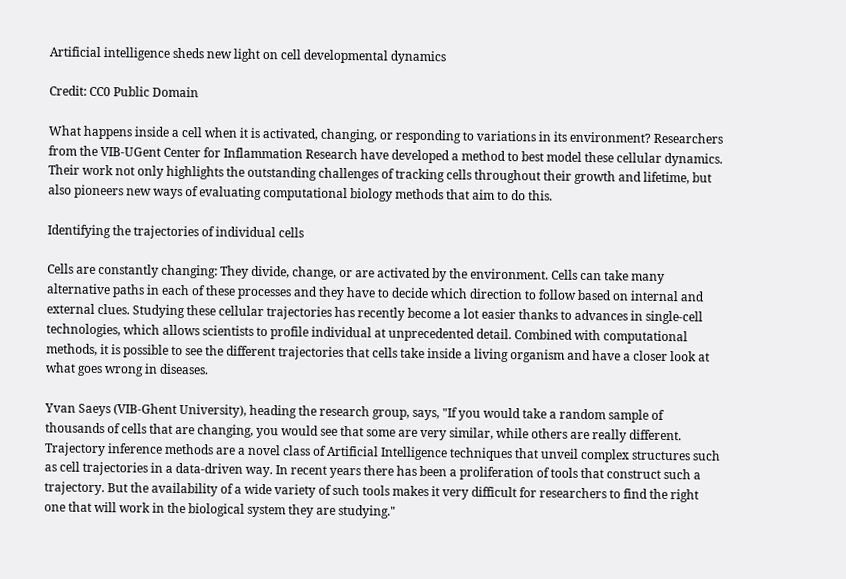Artificial intelligence sheds new light on cell developmental dynamics

Credit: CC0 Public Domain

What happens inside a cell when it is activated, changing, or responding to variations in its environment? Researchers from the VIB-UGent Center for Inflammation Research have developed a method to best model these cellular dynamics. Their work not only highlights the outstanding challenges of tracking cells throughout their growth and lifetime, but also pioneers new ways of evaluating computational biology methods that aim to do this.

Identifying the trajectories of individual cells

Cells are constantly changing: They divide, change, or are activated by the environment. Cells can take many alternative paths in each of these processes and they have to decide which direction to follow based on internal and external clues. Studying these cellular trajectories has recently become a lot easier thanks to advances in single-cell technologies, which allows scientists to profile individual at unprecedented detail. Combined with computational methods, it is possible to see the different trajectories that cells take inside a living organism and have a closer look at what goes wrong in diseases.

Yvan Saeys (VIB-Ghent University), heading the research group, says, "If you would take a random sample of thousands of cells that are changing, you would see that some are very similar, while others are really different. Trajectory inference methods are a novel class of Artificial Intelligence techniques that unveil complex structures such as cell trajectories in a data-driven way. In recent years there has been a proliferation of tools that construct such a trajectory. But the availability of a wide variety of such tools makes it very difficult for researchers to find the right one that will work in the biological system they are studying."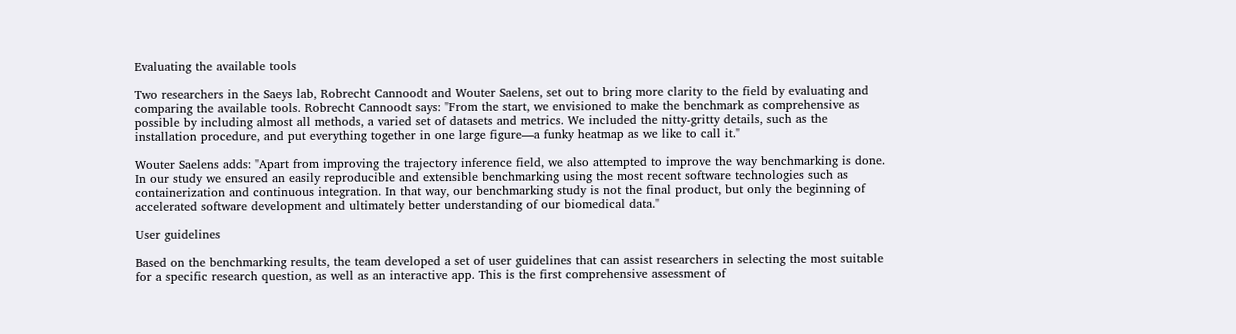Evaluating the available tools

Two researchers in the Saeys lab, Robrecht Cannoodt and Wouter Saelens, set out to bring more clarity to the field by evaluating and comparing the available tools. Robrecht Cannoodt says: "From the start, we envisioned to make the benchmark as comprehensive as possible by including almost all methods, a varied set of datasets and metrics. We included the nitty-gritty details, such as the installation procedure, and put everything together in one large figure—a funky heatmap as we like to call it."

Wouter Saelens adds: "Apart from improving the trajectory inference field, we also attempted to improve the way benchmarking is done. In our study we ensured an easily reproducible and extensible benchmarking using the most recent software technologies such as containerization and continuous integration. In that way, our benchmarking study is not the final product, but only the beginning of accelerated software development and ultimately better understanding of our biomedical data."

User guidelines

Based on the benchmarking results, the team developed a set of user guidelines that can assist researchers in selecting the most suitable for a specific research question, as well as an interactive app. This is the first comprehensive assessment of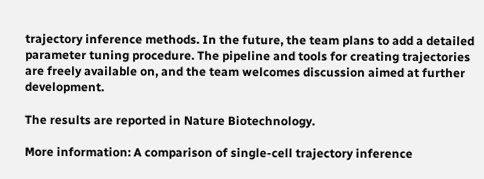trajectory inference methods. In the future, the team plans to add a detailed parameter tuning procedure. The pipeline and tools for creating trajectories are freely available on, and the team welcomes discussion aimed at further development.

The results are reported in Nature Biotechnology.

More information: A comparison of single-cell trajectory inference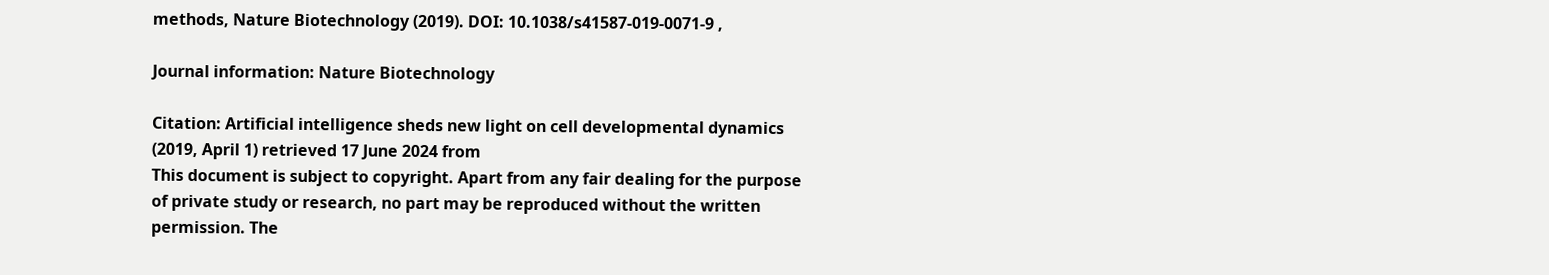methods, Nature Biotechnology (2019). DOI: 10.1038/s41587-019-0071-9 ,

Journal information: Nature Biotechnology

Citation: Artificial intelligence sheds new light on cell developmental dynamics (2019, April 1) retrieved 17 June 2024 from
This document is subject to copyright. Apart from any fair dealing for the purpose of private study or research, no part may be reproduced without the written permission. The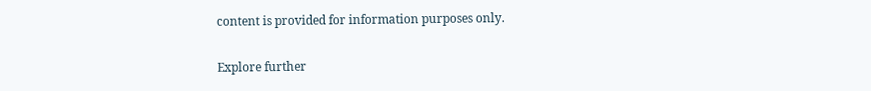content is provided for information purposes only.

Explore further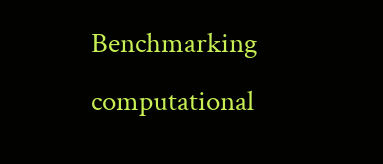Benchmarking computational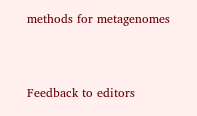methods for metagenomes


Feedback to editors